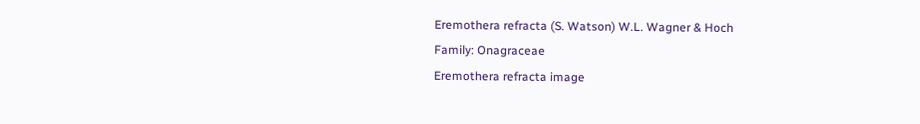Eremothera refracta (S. Watson) W.L. Wagner & Hoch
Family: Onagraceae
Eremothera refracta image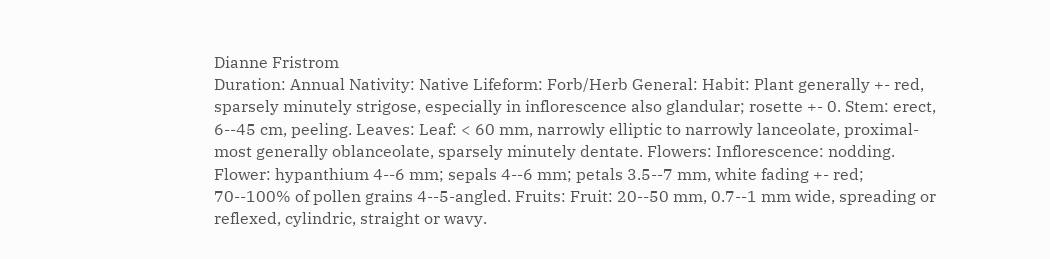Dianne Fristrom
Duration: Annual Nativity: Native Lifeform: Forb/Herb General: Habit: Plant generally +- red, sparsely minutely strigose, especially in inflorescence also glandular; rosette +- 0. Stem: erect, 6--45 cm, peeling. Leaves: Leaf: < 60 mm, narrowly elliptic to narrowly lanceolate, proximal-most generally oblanceolate, sparsely minutely dentate. Flowers: Inflorescence: nodding. Flower: hypanthium 4--6 mm; sepals 4--6 mm; petals 3.5--7 mm, white fading +- red; 70--100% of pollen grains 4--5-angled. Fruits: Fruit: 20--50 mm, 0.7--1 mm wide, spreading or reflexed, cylindric, straight or wavy.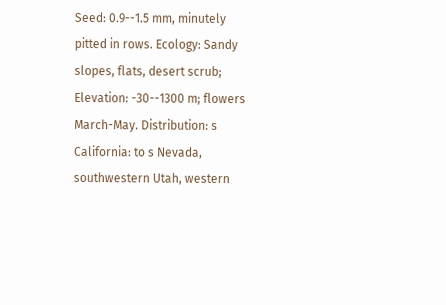Seed: 0.9--1.5 mm, minutely pitted in rows. Ecology: Sandy slopes, flats, desert scrub; Elevation: -30--1300 m; flowers March-May. Distribution: s California: to s Nevada, southwestern Utah, western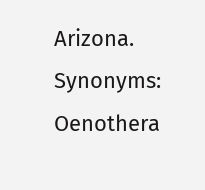Arizona. Synonyms: Oenothera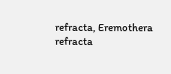refracta, Eremothera refracta